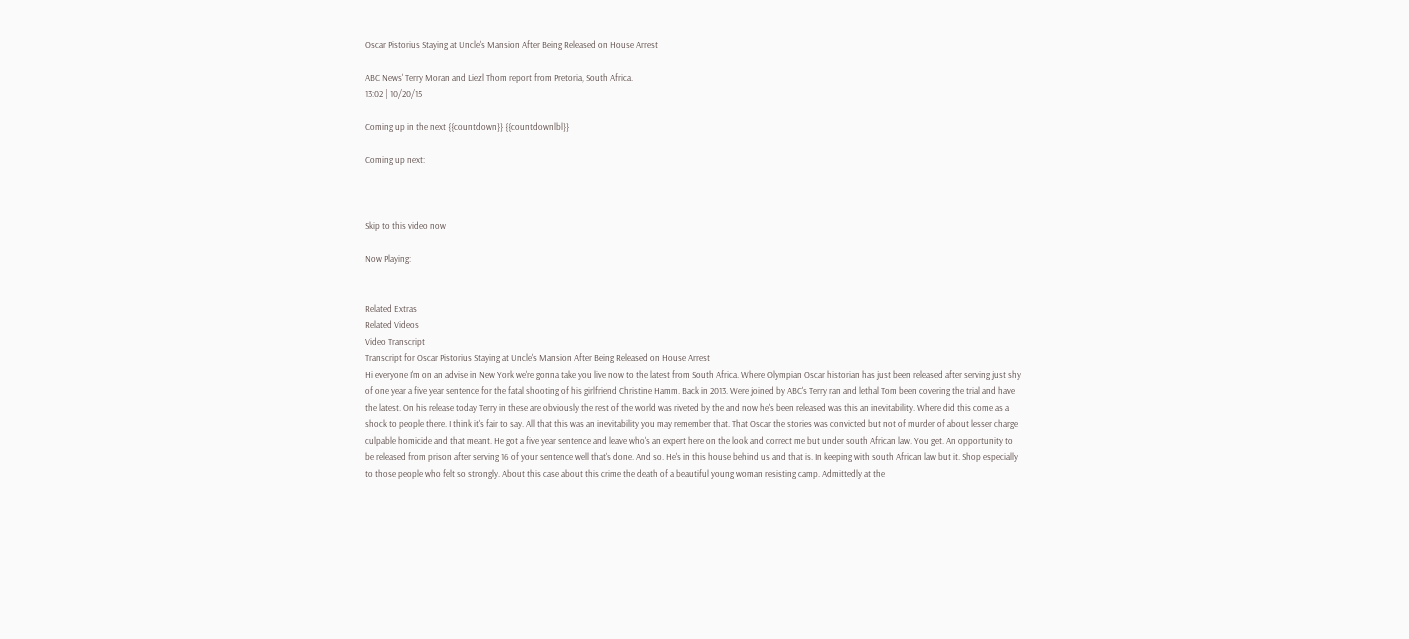Oscar Pistorius Staying at Uncle's Mansion After Being Released on House Arrest

ABC News' Terry Moran and Liezl Thom report from Pretoria, South Africa.
13:02 | 10/20/15

Coming up in the next {{countdown}} {{countdownlbl}}

Coming up next:



Skip to this video now

Now Playing:


Related Extras
Related Videos
Video Transcript
Transcript for Oscar Pistorius Staying at Uncle's Mansion After Being Released on House Arrest
Hi everyone I'm on an advise in New York we're gonna take you live now to the latest from South Africa. Where Olympian Oscar historian has just been released after serving just shy of one year a five year sentence for the fatal shooting of his girlfriend Christine Hamm. Back in 2013. Were joined by ABC's Terry ran and lethal Tom been covering the trial and have the latest. On his release today Terry in these are obviously the rest of the world was riveted by the and now he's been released was this an inevitability. Where did this come as a shock to people there. I think it's fair to say. All that this was an inevitability you may remember that. That Oscar the stories was convicted but not of murder of about lesser charge culpable homicide and that meant. He got a five year sentence and leave who's an expert here on the look and correct me but under south African law. You get. An opportunity to be released from prison after serving 16 of your sentence well that's done. And so. He's in this house behind us and that is. In keeping with south African law but it. Shop especially to those people who felt so strongly. About this case about this crime the death of a beautiful young woman resisting camp. Admittedly at the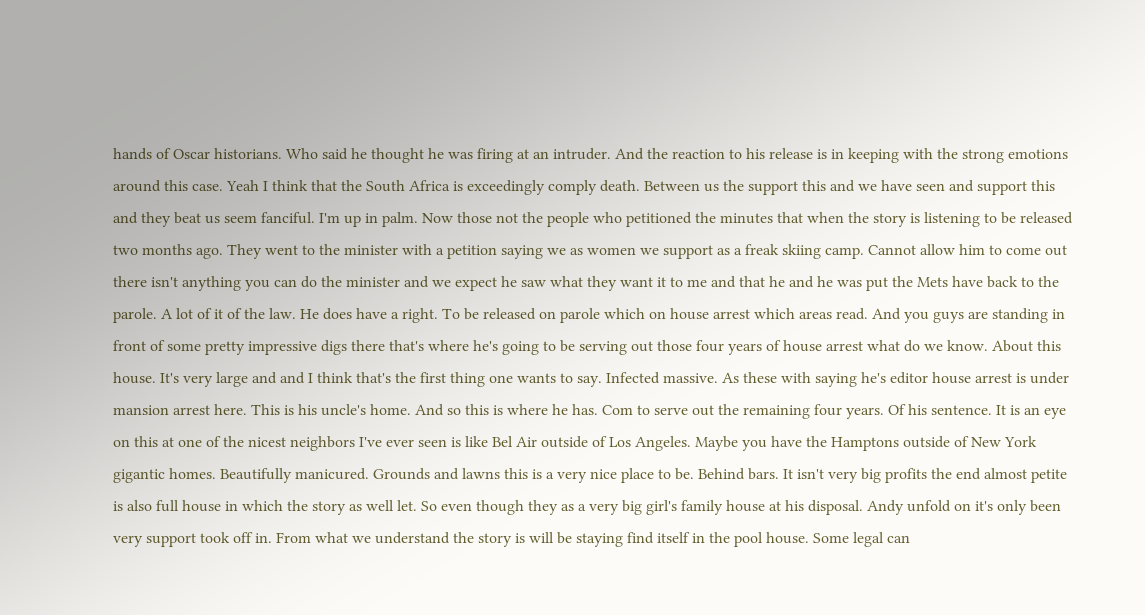hands of Oscar historians. Who said he thought he was firing at an intruder. And the reaction to his release is in keeping with the strong emotions around this case. Yeah I think that the South Africa is exceedingly comply death. Between us the support this and we have seen and support this and they beat us seem fanciful. I'm up in palm. Now those not the people who petitioned the minutes that when the story is listening to be released two months ago. They went to the minister with a petition saying we as women we support as a freak skiing camp. Cannot allow him to come out there isn't anything you can do the minister and we expect he saw what they want it to me and that he and he was put the Mets have back to the parole. A lot of it of the law. He does have a right. To be released on parole which on house arrest which areas read. And you guys are standing in front of some pretty impressive digs there that's where he's going to be serving out those four years of house arrest what do we know. About this house. It's very large and and I think that's the first thing one wants to say. Infected massive. As these with saying he's editor house arrest is under mansion arrest here. This is his uncle's home. And so this is where he has. Com to serve out the remaining four years. Of his sentence. It is an eye on this at one of the nicest neighbors I've ever seen is like Bel Air outside of Los Angeles. Maybe you have the Hamptons outside of New York gigantic homes. Beautifully manicured. Grounds and lawns this is a very nice place to be. Behind bars. It isn't very big profits the end almost petite is also full house in which the story as well let. So even though they as a very big girl's family house at his disposal. Andy unfold on it's only been very support took off in. From what we understand the story is will be staying find itself in the pool house. Some legal can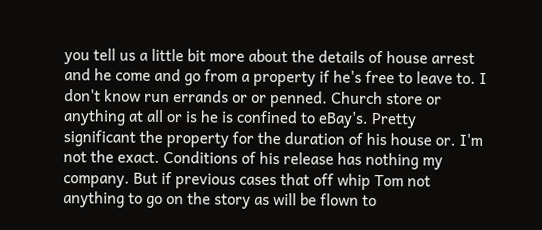you tell us a little bit more about the details of house arrest and he come and go from a property if he's free to leave to. I don't know run errands or or penned. Church store or anything at all or is he is confined to eBay's. Pretty significant the property for the duration of his house or. I'm not the exact. Conditions of his release has nothing my company. But if previous cases that off whip Tom not anything to go on the story as will be flown to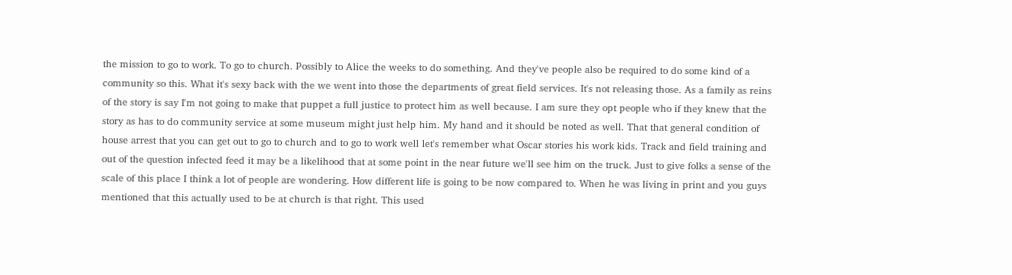the mission to go to work. To go to church. Possibly to Alice the weeks to do something. And they've people also be required to do some kind of a community so this. What it's sexy back with the we went into those the departments of great field services. It's not releasing those. As a family as reins of the story is say I'm not going to make that puppet a full justice to protect him as well because. I am sure they opt people who if they knew that the story as has to do community service at some museum might just help him. My hand and it should be noted as well. That that general condition of house arrest that you can get out to go to church and to go to work well let's remember what Oscar stories his work kids. Track and field training and out of the question infected feed it may be a likelihood that at some point in the near future we'll see him on the truck. Just to give folks a sense of the scale of this place I think a lot of people are wondering. How different life is going to be now compared to. When he was living in print and you guys mentioned that this actually used to be at church is that right. This used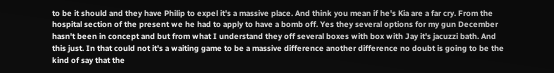to be it should and they have Philip to expel it's a massive place. And think you mean if he's Kia are a far cry. From the hospital section of the present we he had to apply to have a bomb off. Yes they several options for my gun December hasn't been in concept and but from what I understand they off several boxes with box with Jay it's jacuzzi bath. And this just. In that could not it's a waiting game to be a massive difference another difference no doubt is going to be the kind of say that the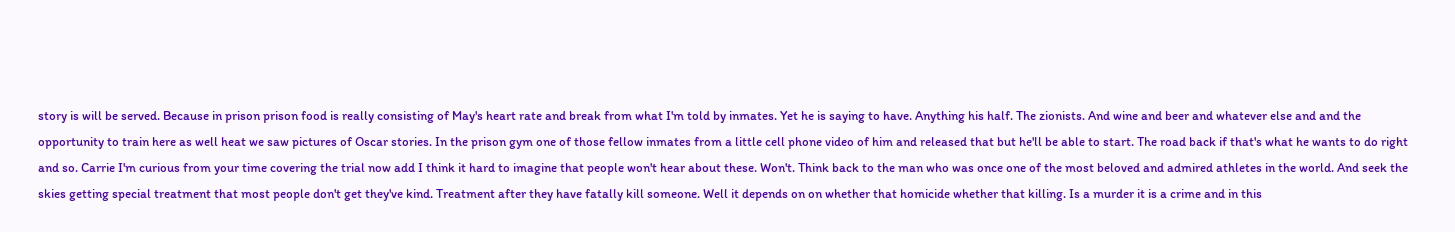story is will be served. Because in prison prison food is really consisting of May's heart rate and break from what I'm told by inmates. Yet he is saying to have. Anything his half. The zionists. And wine and beer and whatever else and and the opportunity to train here as well heat we saw pictures of Oscar stories. In the prison gym one of those fellow inmates from a little cell phone video of him and released that but he'll be able to start. The road back if that's what he wants to do right and so. Carrie I'm curious from your time covering the trial now add I think it hard to imagine that people won't hear about these. Won't. Think back to the man who was once one of the most beloved and admired athletes in the world. And seek the skies getting special treatment that most people don't get they've kind. Treatment after they have fatally kill someone. Well it depends on on whether that homicide whether that killing. Is a murder it is a crime and in this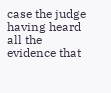case the judge having heard all the evidence that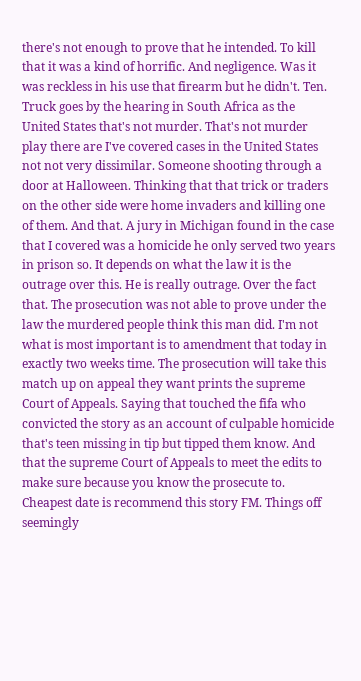there's not enough to prove that he intended. To kill that it was a kind of horrific. And negligence. Was it was reckless in his use that firearm but he didn't. Ten. Truck goes by the hearing in South Africa as the United States that's not murder. That's not murder play there are I've covered cases in the United States not not very dissimilar. Someone shooting through a door at Halloween. Thinking that that trick or traders on the other side were home invaders and killing one of them. And that. A jury in Michigan found in the case that I covered was a homicide he only served two years in prison so. It depends on what the law it is the outrage over this. He is really outrage. Over the fact that. The prosecution was not able to prove under the law the murdered people think this man did. I'm not what is most important is to amendment that today in exactly two weeks time. The prosecution will take this match up on appeal they want prints the supreme Court of Appeals. Saying that touched the fifa who convicted the story as an account of culpable homicide that's teen missing in tip but tipped them know. And that the supreme Court of Appeals to meet the edits to make sure because you know the prosecute to. Cheapest date is recommend this story FM. Things off seemingly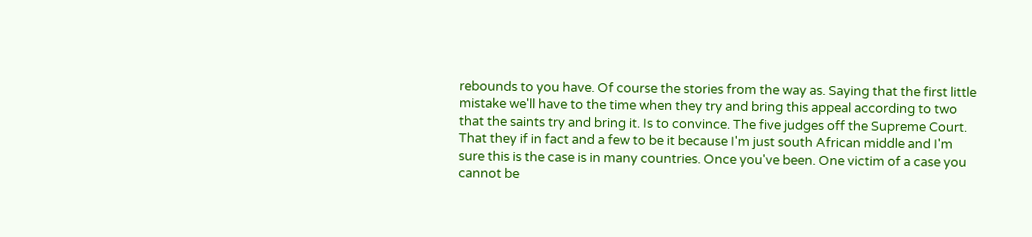rebounds to you have. Of course the stories from the way as. Saying that the first little mistake we'll have to the time when they try and bring this appeal according to two that the saints try and bring it. Is to convince. The five judges off the Supreme Court. That they if in fact and a few to be it because I'm just south African middle and I'm sure this is the case is in many countries. Once you've been. One victim of a case you cannot be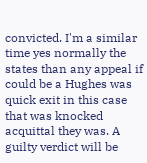convicted. I'm a similar time yes normally the states than any appeal if could be a Hughes was quick exit in this case that was knocked acquittal they was. A guilty verdict will be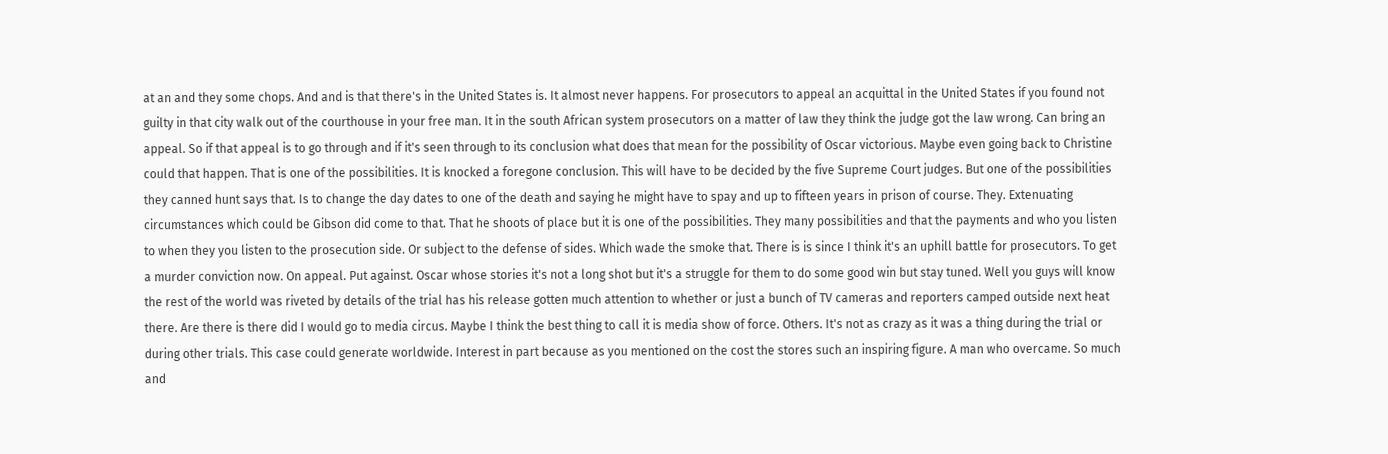at an and they some chops. And and is that there's in the United States is. It almost never happens. For prosecutors to appeal an acquittal in the United States if you found not guilty in that city walk out of the courthouse in your free man. It in the south African system prosecutors on a matter of law they think the judge got the law wrong. Can bring an appeal. So if that appeal is to go through and if it's seen through to its conclusion what does that mean for the possibility of Oscar victorious. Maybe even going back to Christine could that happen. That is one of the possibilities. It is knocked a foregone conclusion. This will have to be decided by the five Supreme Court judges. But one of the possibilities they canned hunt says that. Is to change the day dates to one of the death and saying he might have to spay and up to fifteen years in prison of course. They. Extenuating circumstances which could be Gibson did come to that. That he shoots of place but it is one of the possibilities. They many possibilities and that the payments and who you listen to when they you listen to the prosecution side. Or subject to the defense of sides. Which wade the smoke that. There is is since I think it's an uphill battle for prosecutors. To get a murder conviction now. On appeal. Put against. Oscar whose stories it's not a long shot but it's a struggle for them to do some good win but stay tuned. Well you guys will know the rest of the world was riveted by details of the trial has his release gotten much attention to whether or just a bunch of TV cameras and reporters camped outside next heat there. Are there is there did I would go to media circus. Maybe I think the best thing to call it is media show of force. Others. It's not as crazy as it was a thing during the trial or during other trials. This case could generate worldwide. Interest in part because as you mentioned on the cost the stores such an inspiring figure. A man who overcame. So much and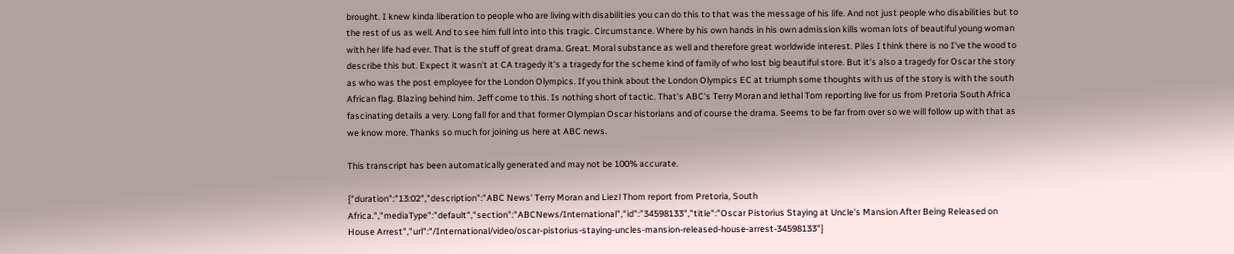brought. I knew kinda liberation to people who are living with disabilities you can do this to that was the message of his life. And not just people who disabilities but to the rest of us as well. And to see him full into into this tragic. Circumstance. Where by his own hands in his own admission kills woman lots of beautiful young woman with her life had ever. That is the stuff of great drama. Great. Moral substance as well and therefore great worldwide interest. Piles I think there is no I've the wood to describe this but. Expect it wasn't at CA tragedy it's a tragedy for the scheme kind of family of who lost big beautiful store. But it's also a tragedy for Oscar the story as who was the post employee for the London Olympics. If you think about the London Olympics EC at triumph some thoughts with us of the story is with the south African flag. Blazing behind him. Jeff come to this. Is nothing short of tactic. That's ABC's Terry Moran and lethal Tom reporting live for us from Pretoria South Africa fascinating details a very. Long fall for and that former Olympian Oscar historians and of course the drama. Seems to be far from over so we will follow up with that as we know more. Thanks so much for joining us here at ABC news.

This transcript has been automatically generated and may not be 100% accurate.

{"duration":"13:02","description":"ABC News' Terry Moran and Liezl Thom report from Pretoria, South Africa.","mediaType":"default","section":"ABCNews/International","id":"34598133","title":"Oscar Pistorius Staying at Uncle's Mansion After Being Released on House Arrest","url":"/International/video/oscar-pistorius-staying-uncles-mansion-released-house-arrest-34598133"}